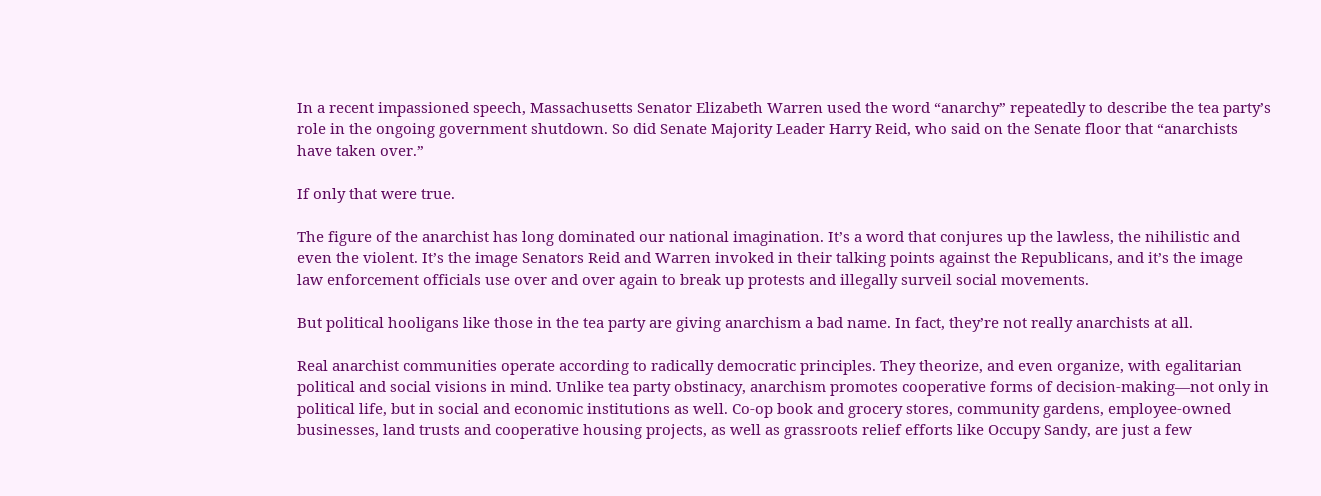In a recent impassioned speech, Massachusetts Senator Elizabeth Warren used the word “anarchy” repeatedly to describe the tea party’s role in the ongoing government shutdown. So did Senate Majority Leader Harry Reid, who said on the Senate floor that “anarchists have taken over.”

If only that were true.

The figure of the anarchist has long dominated our national imagination. It’s a word that conjures up the lawless, the nihilistic and even the violent. It’s the image Senators Reid and Warren invoked in their talking points against the Republicans, and it’s the image law enforcement officials use over and over again to break up protests and illegally surveil social movements.

But political hooligans like those in the tea party are giving anarchism a bad name. In fact, they’re not really anarchists at all.

Real anarchist communities operate according to radically democratic principles. They theorize, and even organize, with egalitarian political and social visions in mind. Unlike tea party obstinacy, anarchism promotes cooperative forms of decision-making—not only in political life, but in social and economic institutions as well. Co-op book and grocery stores, community gardens, employee-owned businesses, land trusts and cooperative housing projects, as well as grassroots relief efforts like Occupy Sandy, are just a few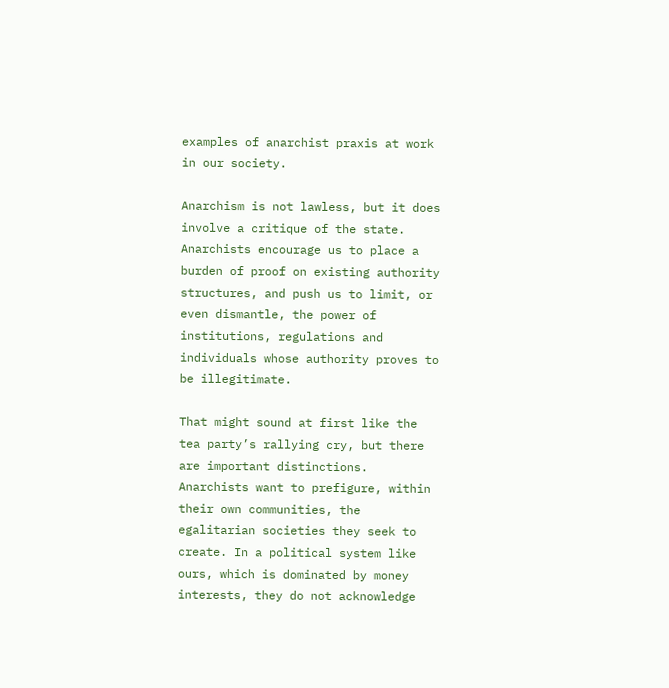examples of anarchist praxis at work in our society.

Anarchism is not lawless, but it does involve a critique of the state. Anarchists encourage us to place a burden of proof on existing authority structures, and push us to limit, or even dismantle, the power of institutions, regulations and individuals whose authority proves to be illegitimate.

That might sound at first like the tea party’s rallying cry, but there are important distinctions. Anarchists want to prefigure, within their own communities, the egalitarian societies they seek to create. In a political system like ours, which is dominated by money interests, they do not acknowledge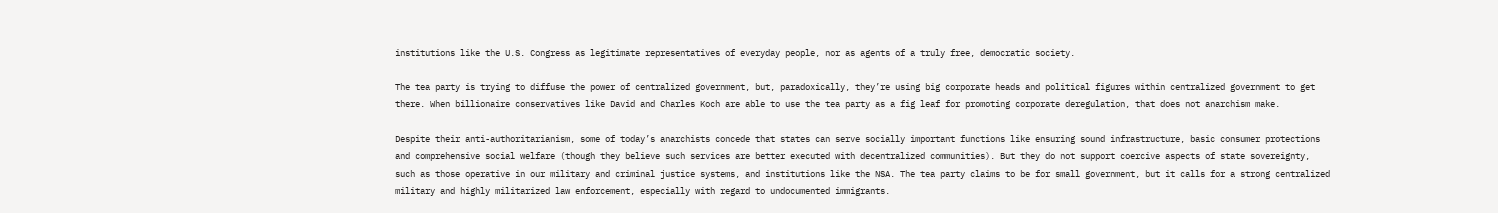institutions like the U.S. Congress as legitimate representatives of everyday people, nor as agents of a truly free, democratic society.

The tea party is trying to diffuse the power of centralized government, but, paradoxically, they’re using big corporate heads and political figures within centralized government to get there. When billionaire conservatives like David and Charles Koch are able to use the tea party as a fig leaf for promoting corporate deregulation, that does not anarchism make.

Despite their anti-authoritarianism, some of today’s anarchists concede that states can serve socially important functions like ensuring sound infrastructure, basic consumer protections and comprehensive social welfare (though they believe such services are better executed with decentralized communities). But they do not support coercive aspects of state sovereignty, such as those operative in our military and criminal justice systems, and institutions like the NSA. The tea party claims to be for small government, but it calls for a strong centralized military and highly militarized law enforcement, especially with regard to undocumented immigrants.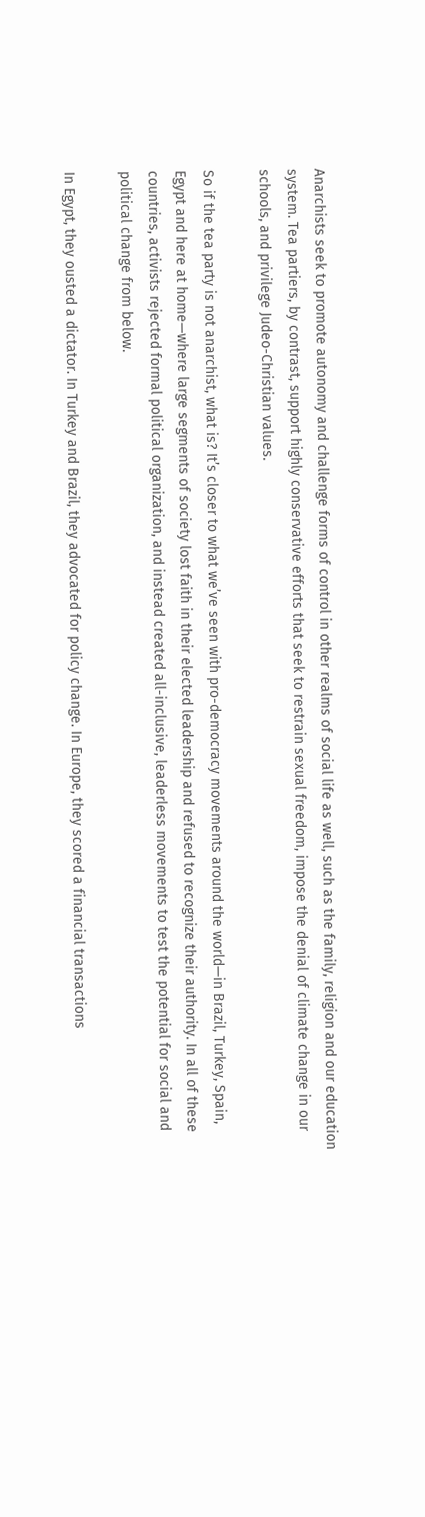Anarchists seek to promote autonomy and challenge forms of control in other realms of social life as well, such as the family, religion and our education system. Tea partiers, by contrast, support highly conservative efforts that seek to restrain sexual freedom, impose the denial of climate change in our schools, and privilege Judeo-Christian values.

So if the tea party is not anarchist, what is? It’s closer to what we’ve seen with pro-democracy movements around the world—in Brazil, Turkey, Spain, Egypt and here at home—where large segments of society lost faith in their elected leadership and refused to recognize their authority. In all of these countries, activists rejected formal political organization, and instead created all-inclusive, leaderless movements to test the potential for social and political change from below.

In Egypt, they ousted a dictator. In Turkey and Brazil, they advocated for policy change. In Europe, they scored a financial transactions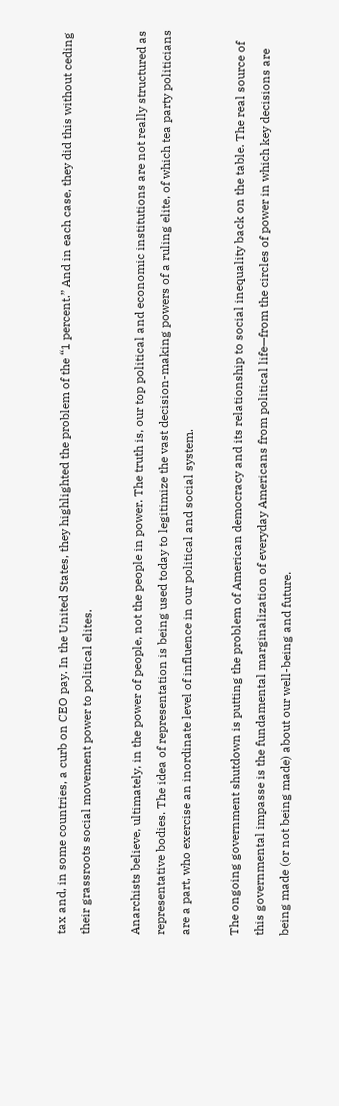tax and, in some countries, a curb on CEO pay. In the United States, they highlighted the problem of the “1 percent.” And in each case, they did this without ceding their grassroots social movement power to political elites.

Anarchists believe, ultimately, in the power of people, not the people in power. The truth is, our top political and economic institutions are not really structured as representative bodies. The idea of representation is being used today to legitimize the vast decision-making powers of a ruling elite, of which tea party politicians are a part, who exercise an inordinate level of influence in our political and social system.

The ongoing government shutdown is putting the problem of American democracy and its relationship to social inequality back on the table. The real source of this governmental impasse is the fundamental marginalization of everyday Americans from political life—from the circles of power in which key decisions are being made (or not being made) about our well-being and future.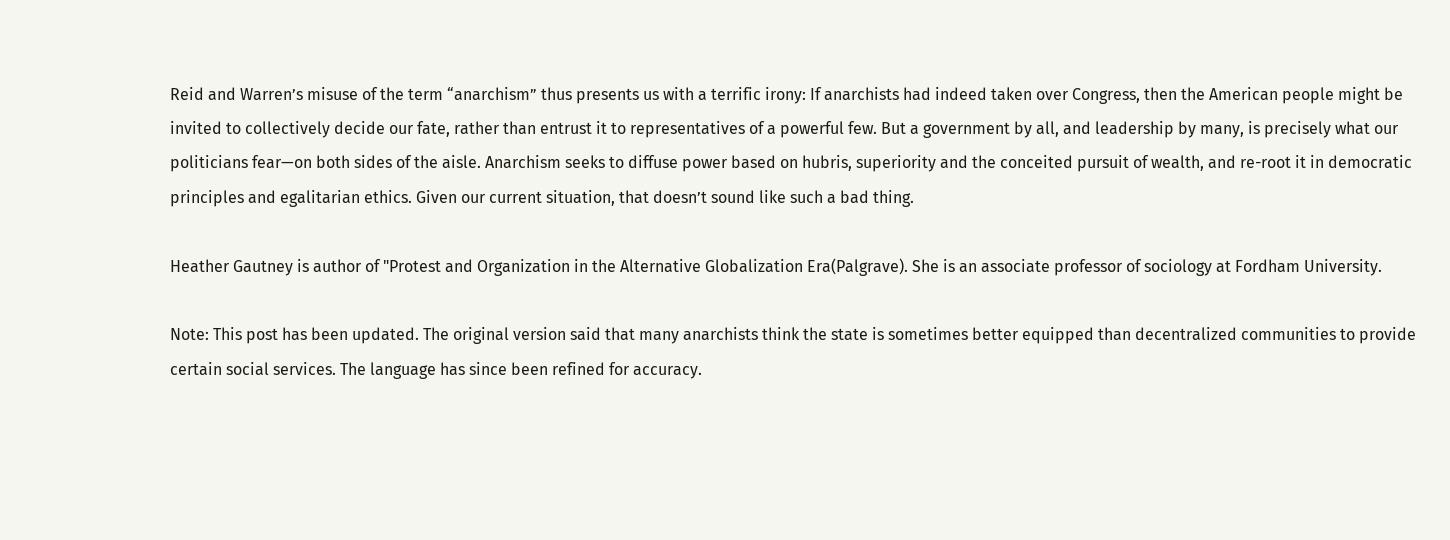Reid and Warren’s misuse of the term “anarchism” thus presents us with a terrific irony: If anarchists had indeed taken over Congress, then the American people might be invited to collectively decide our fate, rather than entrust it to representatives of a powerful few. But a government by all, and leadership by many, is precisely what our politicians fear—on both sides of the aisle. Anarchism seeks to diffuse power based on hubris, superiority and the conceited pursuit of wealth, and re-root it in democratic principles and egalitarian ethics. Given our current situation, that doesn’t sound like such a bad thing.

Heather Gautney is author of "Protest and Organization in the Alternative Globalization Era(Palgrave). She is an associate professor of sociology at Fordham University.

Note: This post has been updated. The original version said that many anarchists think the state is sometimes better equipped than decentralized communities to provide certain social services. The language has since been refined for accuracy.